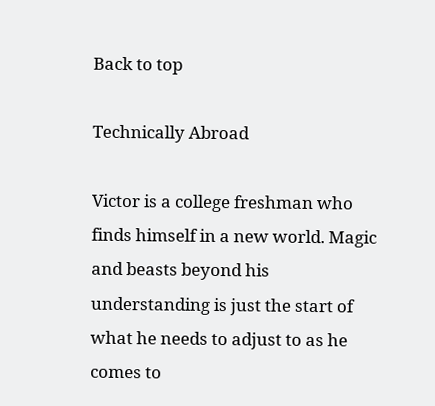Back to top

Technically Abroad

Victor is a college freshman who finds himself in a new world. Magic and beasts beyond his understanding is just the start of what he needs to adjust to as he comes to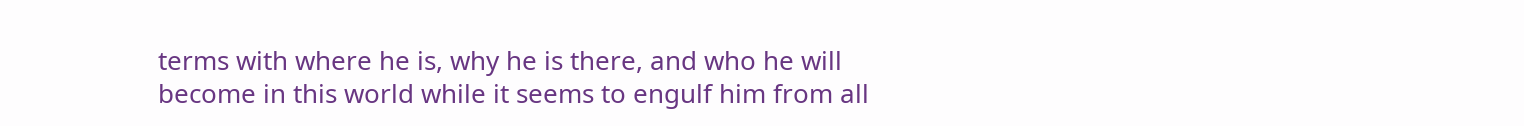terms with where he is, why he is there, and who he will become in this world while it seems to engulf him from all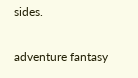sides.

adventure fantasy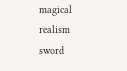magical realism sword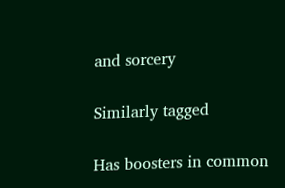and sorcery

Similarly tagged

Has boosters in common